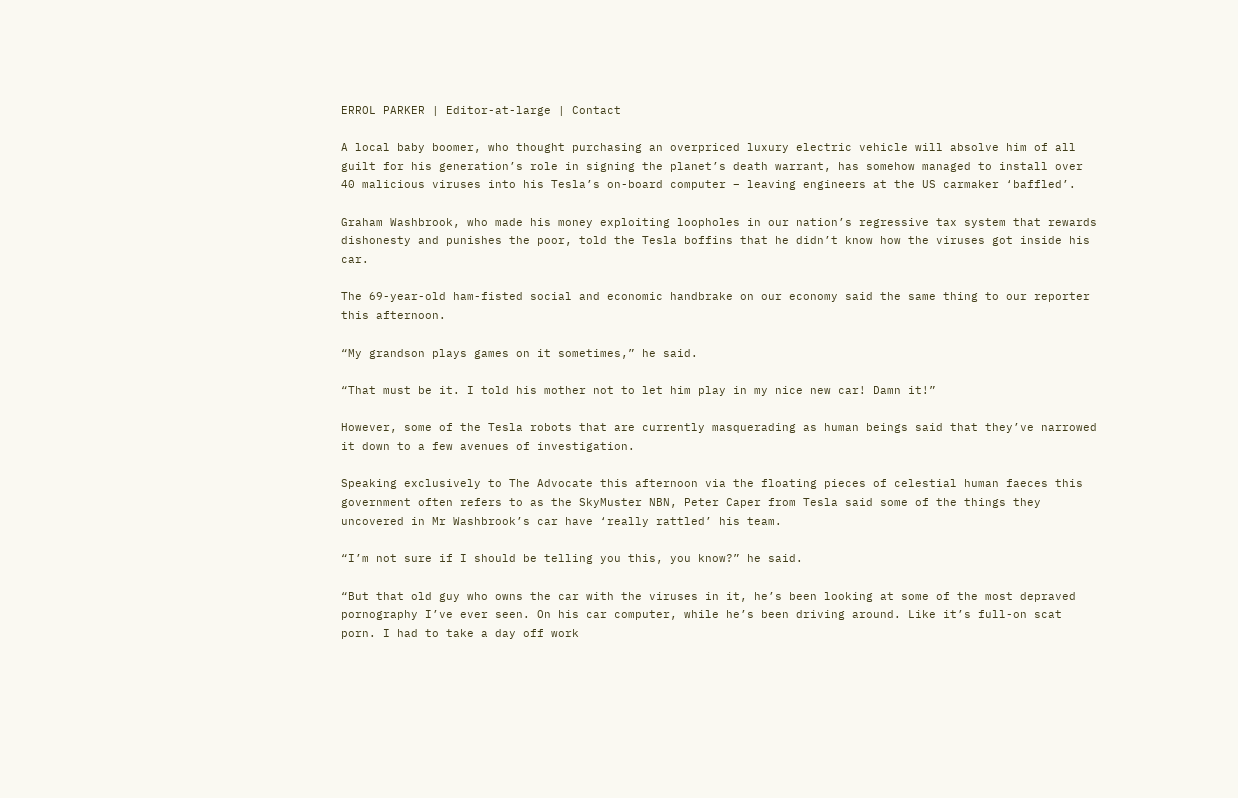ERROL PARKER | Editor-at-large | Contact

A local baby boomer, who thought purchasing an overpriced luxury electric vehicle will absolve him of all guilt for his generation’s role in signing the planet’s death warrant, has somehow managed to install over 40 malicious viruses into his Tesla’s on-board computer – leaving engineers at the US carmaker ‘baffled’.

Graham Washbrook, who made his money exploiting loopholes in our nation’s regressive tax system that rewards dishonesty and punishes the poor, told the Tesla boffins that he didn’t know how the viruses got inside his car.

The 69-year-old ham-fisted social and economic handbrake on our economy said the same thing to our reporter this afternoon.

“My grandson plays games on it sometimes,” he said.

“That must be it. I told his mother not to let him play in my nice new car! Damn it!”

However, some of the Tesla robots that are currently masquerading as human beings said that they’ve narrowed it down to a few avenues of investigation.

Speaking exclusively to The Advocate this afternoon via the floating pieces of celestial human faeces this government often refers to as the SkyMuster NBN, Peter Caper from Tesla said some of the things they uncovered in Mr Washbrook’s car have ‘really rattled’ his team.

“I’m not sure if I should be telling you this, you know?” he said.

“But that old guy who owns the car with the viruses in it, he’s been looking at some of the most depraved pornography I’ve ever seen. On his car computer, while he’s been driving around. Like it’s full-on scat porn. I had to take a day off work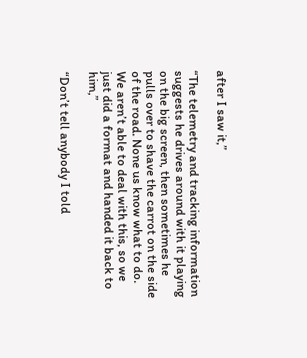after I saw it,”

“The telemetry and tracking information suggests he drives around with it playing on the big screen, then sometimes he pulls over to shave the carrot on the side of the road. None us know what to do. We aren’t able to deal with this, so we just did a format and handed it back to him,”

“Don’t tell anybody I told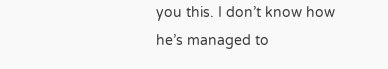you this. I don’t know how he’s managed to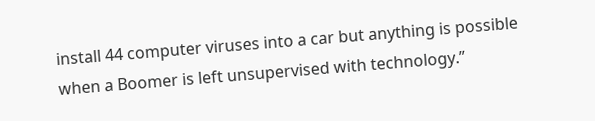install 44 computer viruses into a car but anything is possible when a Boomer is left unsupervised with technology.”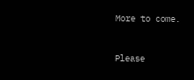More to come.


Please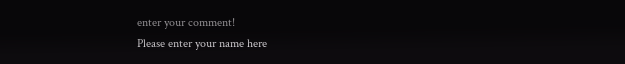enter your comment!
Please enter your name here